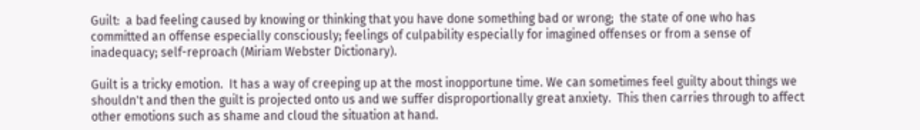Guilt:  a bad feeling caused by knowing or thinking that you have done something bad or wrong;  the state of one who has committed an offense especially consciously; feelings of culpability especially for imagined offenses or from a sense of inadequacy; self-reproach (Miriam Webster Dictionary).

Guilt is a tricky emotion.  It has a way of creeping up at the most inopportune time. We can sometimes feel guilty about things we shouldn't and then the guilt is projected onto us and we suffer disproportionally great anxiety.  This then carries through to affect other emotions such as shame and cloud the situation at hand.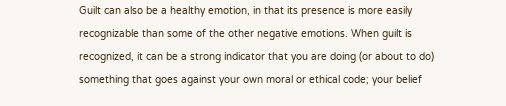Guilt can also be a healthy emotion, in that its presence is more easily recognizable than some of the other negative emotions. When guilt is recognized, it can be a strong indicator that you are doing (or about to do) something that goes against your own moral or ethical code; your belief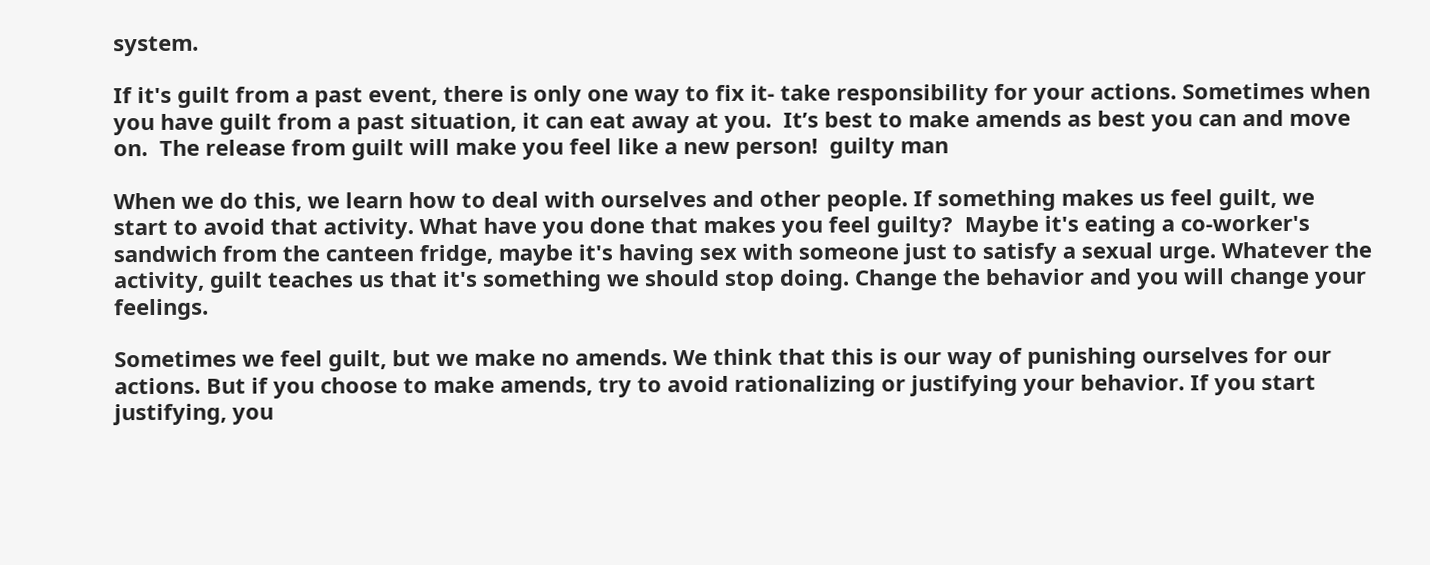system.

If it's guilt from a past event, there is only one way to fix it- take responsibility for your actions. Sometimes when you have guilt from a past situation, it can eat away at you.  It’s best to make amends as best you can and move on.  The release from guilt will make you feel like a new person!  guilty man

When we do this, we learn how to deal with ourselves and other people. If something makes us feel guilt, we start to avoid that activity. What have you done that makes you feel guilty?  Maybe it's eating a co-worker's sandwich from the canteen fridge, maybe it's having sex with someone just to satisfy a sexual urge. Whatever the activity, guilt teaches us that it's something we should stop doing. Change the behavior and you will change your feelings.

Sometimes we feel guilt, but we make no amends. We think that this is our way of punishing ourselves for our actions. But if you choose to make amends, try to avoid rationalizing or justifying your behavior. If you start justifying, you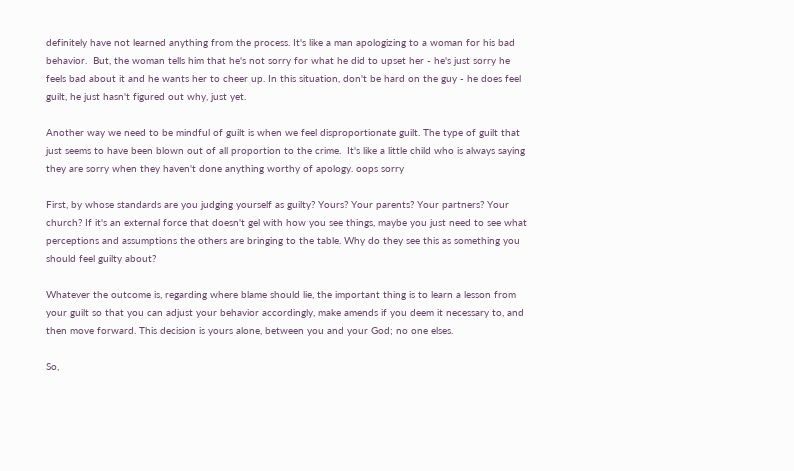definitely have not learned anything from the process. It's like a man apologizing to a woman for his bad behavior.  But, the woman tells him that he's not sorry for what he did to upset her - he's just sorry he feels bad about it and he wants her to cheer up. In this situation, don't be hard on the guy - he does feel guilt, he just hasn't figured out why, just yet.

Another way we need to be mindful of guilt is when we feel disproportionate guilt. The type of guilt that just seems to have been blown out of all proportion to the crime.  It's like a little child who is always saying they are sorry when they haven't done anything worthy of apology. oops sorry

First, by whose standards are you judging yourself as guilty? Yours? Your parents? Your partners? Your church? If it's an external force that doesn't gel with how you see things, maybe you just need to see what perceptions and assumptions the others are bringing to the table. Why do they see this as something you should feel guilty about?

Whatever the outcome is, regarding where blame should lie, the important thing is to learn a lesson from your guilt so that you can adjust your behavior accordingly, make amends if you deem it necessary to, and then move forward. This decision is yours alone, between you and your God; no one elses.

So,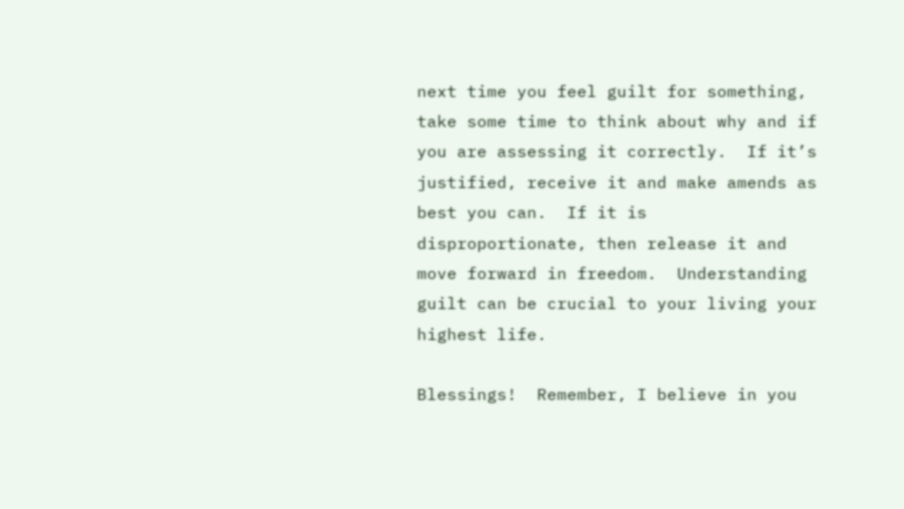next time you feel guilt for something, take some time to think about why and if you are assessing it correctly.  If it’s justified, receive it and make amends as best you can.  If it is disproportionate, then release it and move forward in freedom.  Understanding guilt can be crucial to your living your highest life.

Blessings!  Remember, I believe in you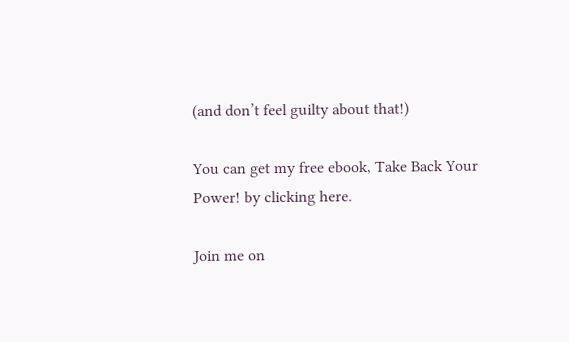(and don’t feel guilty about that!)

You can get my free ebook, Take Back Your Power! by clicking here.

Join me on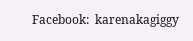Facebook:  karenakagiggy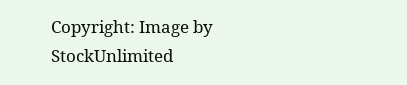Copyright: Image by StockUnlimited